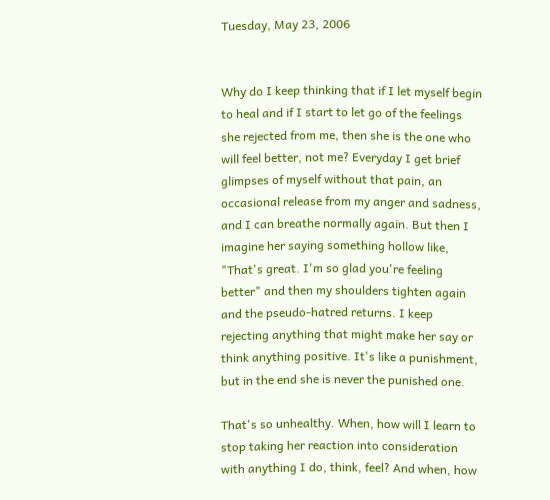Tuesday, May 23, 2006


Why do I keep thinking that if I let myself begin to heal and if I start to let go of the feelings she rejected from me, then she is the one who will feel better, not me? Everyday I get brief glimpses of myself without that pain, an occasional release from my anger and sadness, and I can breathe normally again. But then I imagine her saying something hollow like, "That's great. I'm so glad you're feeling better" and then my shoulders tighten again and the pseudo-hatred returns. I keep rejecting anything that might make her say or think anything positive. It's like a punishment, but in the end she is never the punished one.

That's so unhealthy. When, how will I learn to stop taking her reaction into consideration with anything I do, think, feel? And when, how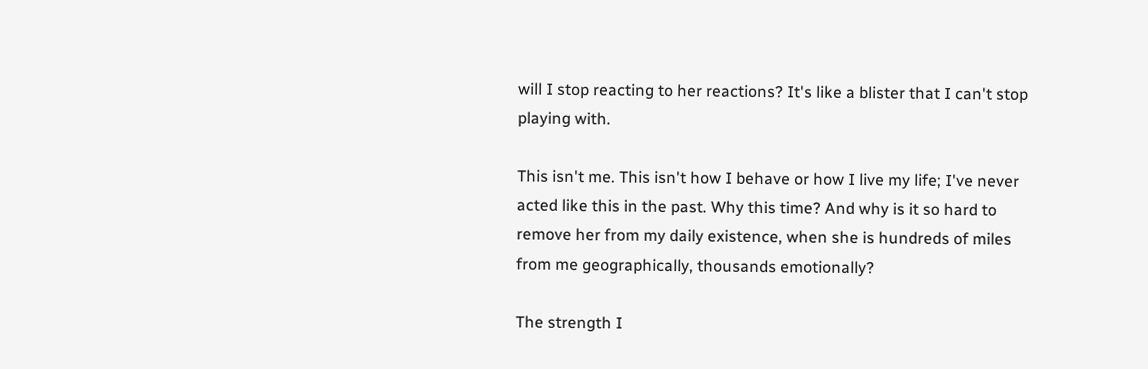will I stop reacting to her reactions? It's like a blister that I can't stop playing with.

This isn't me. This isn't how I behave or how I live my life; I've never acted like this in the past. Why this time? And why is it so hard to remove her from my daily existence, when she is hundreds of miles from me geographically, thousands emotionally?

The strength I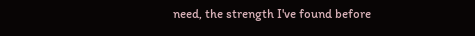need, the strength I've found before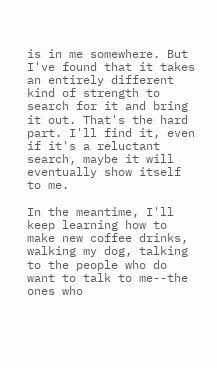is in me somewhere. But I've found that it takes an entirely different kind of strength to search for it and bring it out. That's the hard part. I'll find it, even if it's a reluctant search, maybe it will eventually show itself to me.

In the meantime, I'll keep learning how to make new coffee drinks, walking my dog, talking to the people who do want to talk to me--the ones who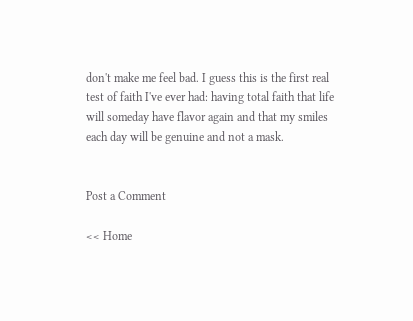don't make me feel bad. I guess this is the first real test of faith I've ever had: having total faith that life will someday have flavor again and that my smiles each day will be genuine and not a mask.


Post a Comment

<< Home